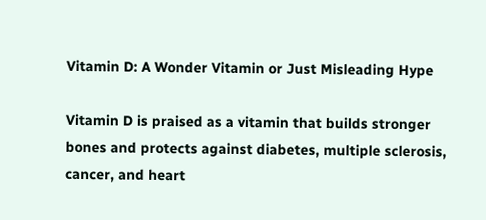Vitamin D: A Wonder Vitamin or Just Misleading Hype

Vitamin D is praised as a vitamin that builds stronger bones and protects against diabetes, multiple sclerosis, cancer, and heart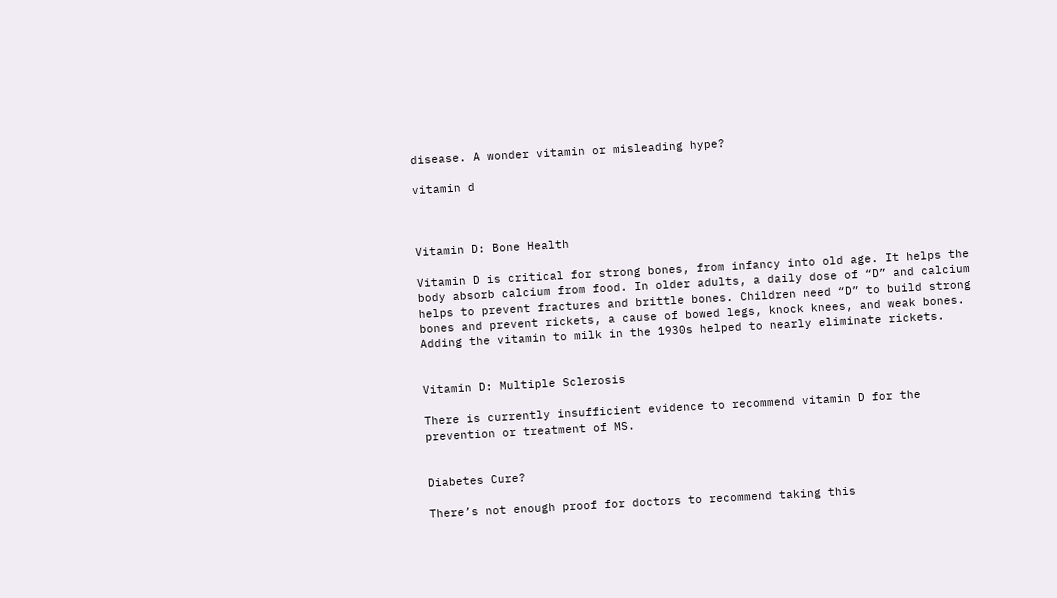disease. A wonder vitamin or misleading hype?

vitamin d



Vitamin D: Bone Health

Vitamin D is critical for strong bones, from infancy into old age. It helps the body absorb calcium from food. In older adults, a daily dose of “D” and calcium helps to prevent fractures and brittle bones. Children need “D” to build strong bones and prevent rickets, a cause of bowed legs, knock knees, and weak bones. Adding the vitamin to milk in the 1930s helped to nearly eliminate rickets.


Vitamin D: Multiple Sclerosis

There is currently insufficient evidence to recommend vitamin D for the prevention or treatment of MS.


Diabetes Cure?

There’s not enough proof for doctors to recommend taking this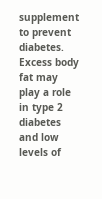supplement to prevent diabetes. Excess body fat may play a role in type 2 diabetes and low levels of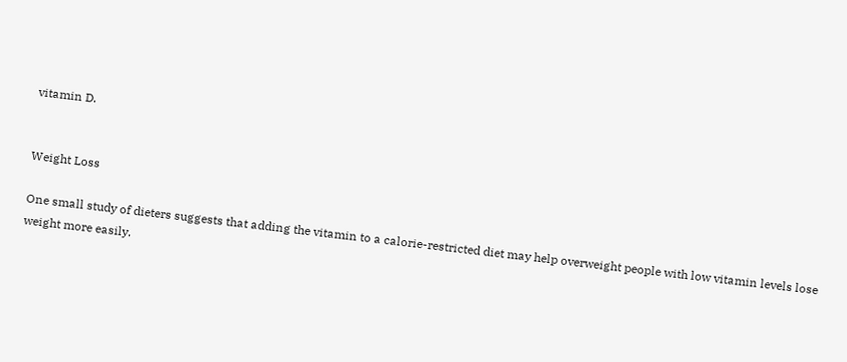vitamin D.


Weight Loss

One small study of dieters suggests that adding the vitamin to a calorie-restricted diet may help overweight people with low vitamin levels lose weight more easily.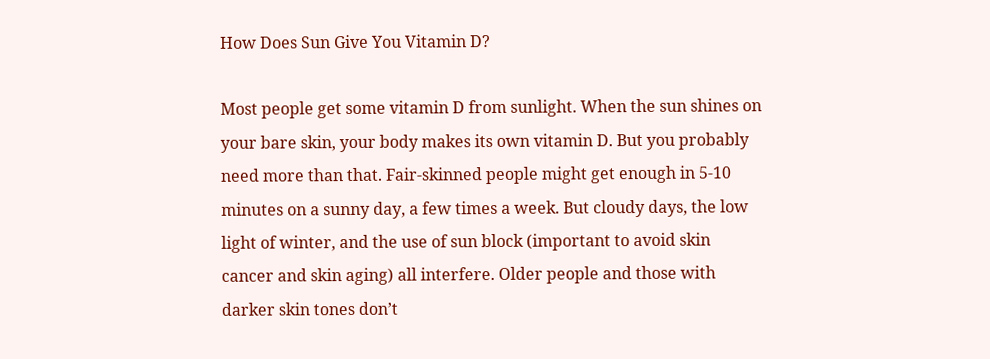How Does Sun Give You Vitamin D?

Most people get some vitamin D from sunlight. When the sun shines on your bare skin, your body makes its own vitamin D. But you probably need more than that. Fair-skinned people might get enough in 5-10 minutes on a sunny day, a few times a week. But cloudy days, the low light of winter, and the use of sun block (important to avoid skin cancer and skin aging) all interfere. Older people and those with darker skin tones don’t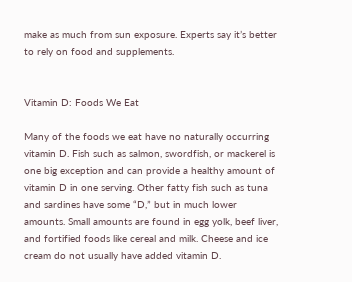make as much from sun exposure. Experts say it’s better to rely on food and supplements.


Vitamin D: Foods We Eat

Many of the foods we eat have no naturally occurring vitamin D. Fish such as salmon, swordfish, or mackerel is one big exception and can provide a healthy amount of vitamin D in one serving. Other fatty fish such as tuna and sardines have some “D,” but in much lower amounts. Small amounts are found in egg yolk, beef liver, and fortified foods like cereal and milk. Cheese and ice cream do not usually have added vitamin D.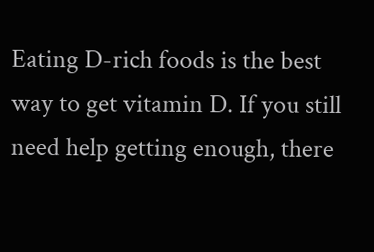Eating D-rich foods is the best way to get vitamin D. If you still need help getting enough, there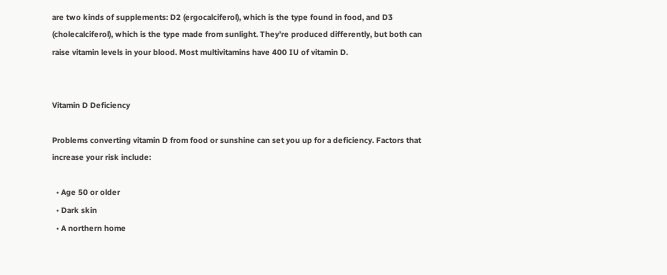are two kinds of supplements: D2 (ergocalciferol), which is the type found in food, and D3 (cholecalciferol), which is the type made from sunlight. They’re produced differently, but both can raise vitamin levels in your blood. Most multivitamins have 400 IU of vitamin D.


Vitamin D Deficiency

Problems converting vitamin D from food or sunshine can set you up for a deficiency. Factors that increase your risk include:

  • Age 50 or older
  • Dark skin
  • A northern home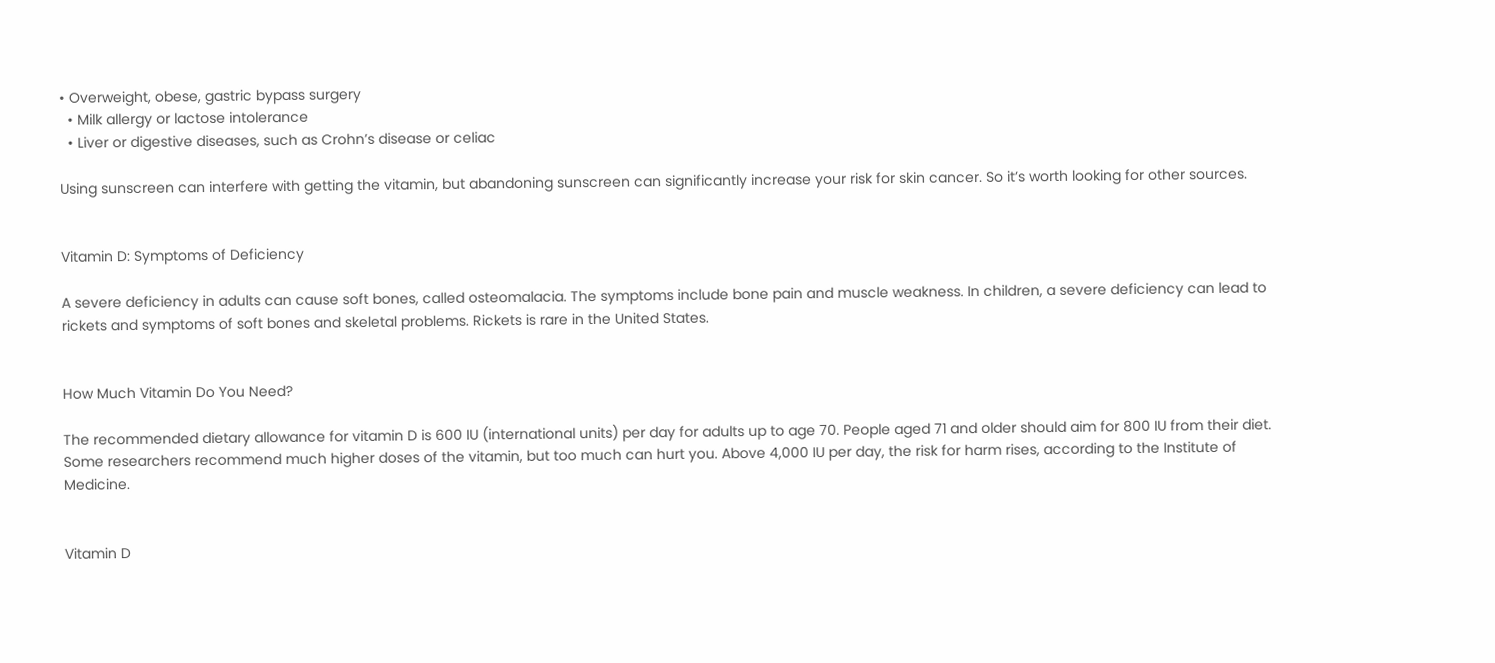• Overweight, obese, gastric bypass surgery
  • Milk allergy or lactose intolerance
  • Liver or digestive diseases, such as Crohn’s disease or celiac

Using sunscreen can interfere with getting the vitamin, but abandoning sunscreen can significantly increase your risk for skin cancer. So it’s worth looking for other sources.


Vitamin D: Symptoms of Deficiency

A severe deficiency in adults can cause soft bones, called osteomalacia. The symptoms include bone pain and muscle weakness. In children, a severe deficiency can lead to rickets and symptoms of soft bones and skeletal problems. Rickets is rare in the United States.


How Much Vitamin Do You Need?

The recommended dietary allowance for vitamin D is 600 IU (international units) per day for adults up to age 70. People aged 71 and older should aim for 800 IU from their diet. Some researchers recommend much higher doses of the vitamin, but too much can hurt you. Above 4,000 IU per day, the risk for harm rises, according to the Institute of Medicine.


Vitamin D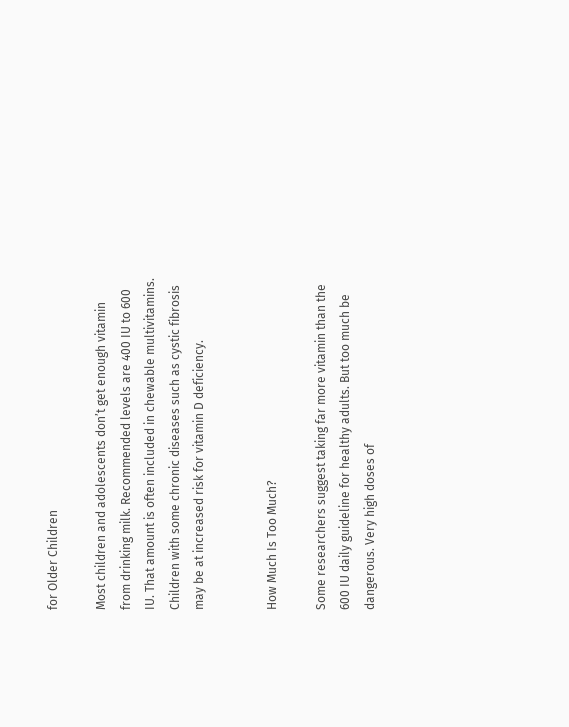for Older Children

Most children and adolescents don’t get enough vitamin from drinking milk. Recommended levels are 400 IU to 600 IU. That amount is often included in chewable multivitamins. Children with some chronic diseases such as cystic fibrosis may be at increased risk for vitamin D deficiency.


How Much Is Too Much?

Some researchers suggest taking far more vitamin than the 600 IU daily guideline for healthy adults. But too much be dangerous. Very high doses of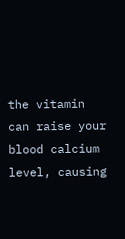the vitamin can raise your blood calcium level, causing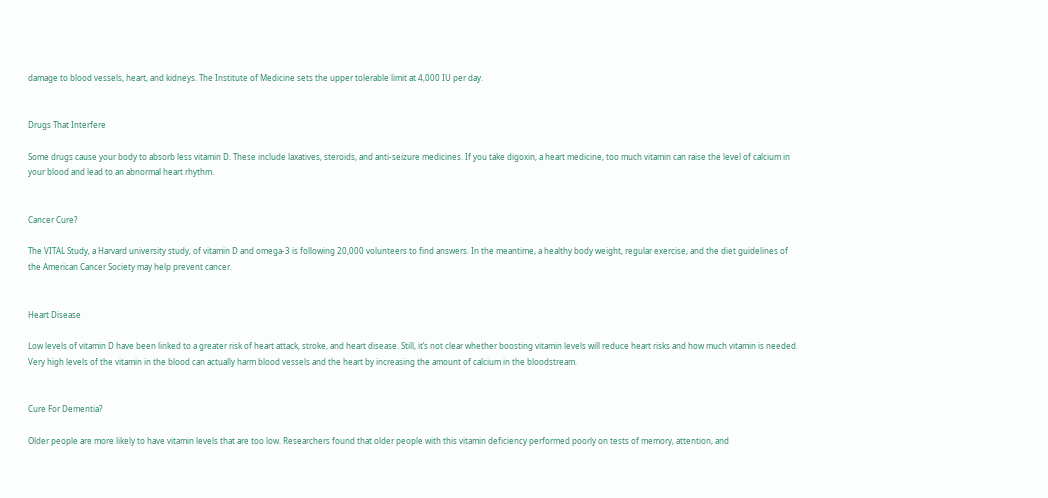damage to blood vessels, heart, and kidneys. The Institute of Medicine sets the upper tolerable limit at 4,000 IU per day.


Drugs That Interfere

Some drugs cause your body to absorb less vitamin D. These include laxatives, steroids, and anti-seizure medicines. If you take digoxin, a heart medicine, too much vitamin can raise the level of calcium in your blood and lead to an abnormal heart rhythm.


Cancer Cure?

The VITAL Study, a Harvard university study, of vitamin D and omega-3 is following 20,000 volunteers to find answers. In the meantime, a healthy body weight, regular exercise, and the diet guidelines of the American Cancer Society may help prevent cancer.


Heart Disease

Low levels of vitamin D have been linked to a greater risk of heart attack, stroke, and heart disease. Still, it’s not clear whether boosting vitamin levels will reduce heart risks and how much vitamin is needed. Very high levels of the vitamin in the blood can actually harm blood vessels and the heart by increasing the amount of calcium in the bloodstream.


Cure For Dementia?

Older people are more likely to have vitamin levels that are too low. Researchers found that older people with this vitamin deficiency performed poorly on tests of memory, attention, and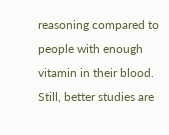reasoning compared to people with enough vitamin in their blood. Still, better studies are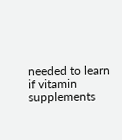needed to learn if vitamin supplements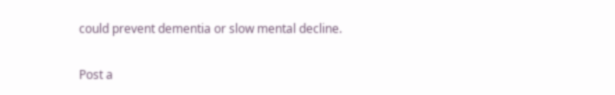could prevent dementia or slow mental decline.

Post a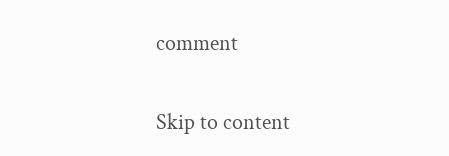comment

Skip to content